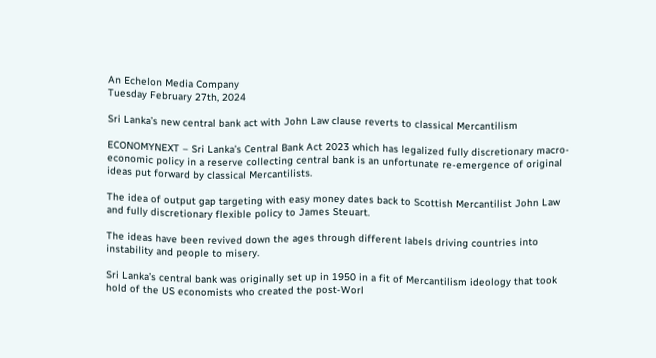An Echelon Media Company
Tuesday February 27th, 2024

Sri Lanka’s new central bank act with John Law clause reverts to classical Mercantilism

ECONOMYNEXT – Sri Lanka’s Central Bank Act 2023 which has legalized fully discretionary macro-economic policy in a reserve collecting central bank is an unfortunate re-emergence of original ideas put forward by classical Mercantilists.

The idea of output gap targeting with easy money dates back to Scottish Mercantilist John Law and fully discretionary flexible policy to James Steuart.

The ideas have been revived down the ages through different labels driving countries into instability and people to misery.

Sri Lanka’s central bank was originally set up in 1950 in a fit of Mercantilism ideology that took hold of the US economists who created the post-Worl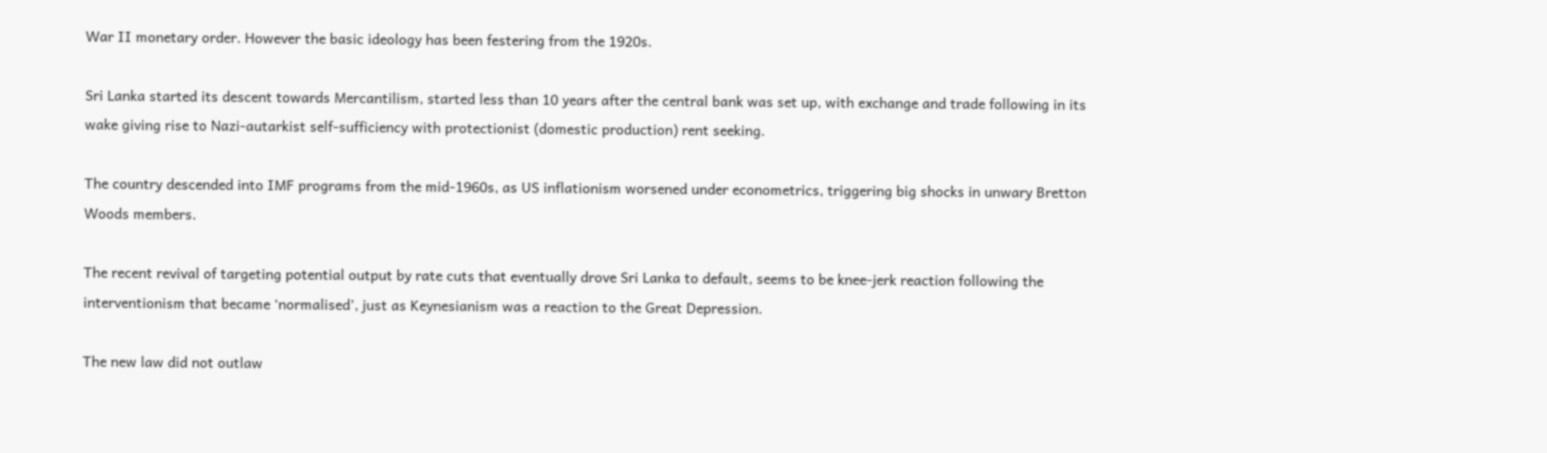War II monetary order. However the basic ideology has been festering from the 1920s.

Sri Lanka started its descent towards Mercantilism, started less than 10 years after the central bank was set up, with exchange and trade following in its wake giving rise to Nazi-autarkist self-sufficiency with protectionist (domestic production) rent seeking.

The country descended into IMF programs from the mid-1960s, as US inflationism worsened under econometrics, triggering big shocks in unwary Bretton Woods members.

The recent revival of targeting potential output by rate cuts that eventually drove Sri Lanka to default, seems to be knee-jerk reaction following the interventionism that became ‘normalised’, just as Keynesianism was a reaction to the Great Depression.

The new law did not outlaw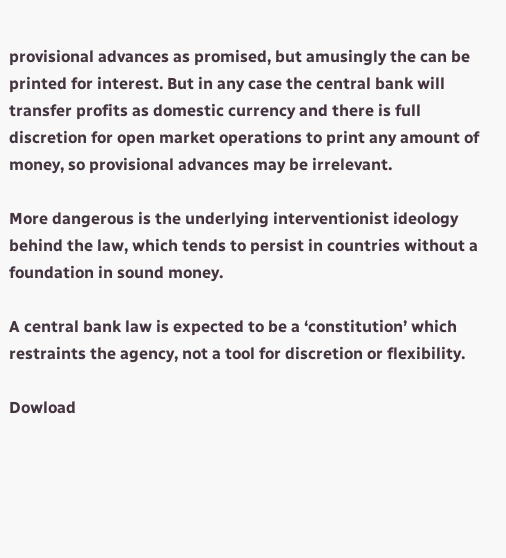provisional advances as promised, but amusingly the can be printed for interest. But in any case the central bank will transfer profits as domestic currency and there is full discretion for open market operations to print any amount of money, so provisional advances may be irrelevant.

More dangerous is the underlying interventionist ideology behind the law, which tends to persist in countries without a foundation in sound money.

A central bank law is expected to be a ‘constitution’ which restraints the agency, not a tool for discretion or flexibility.

Dowload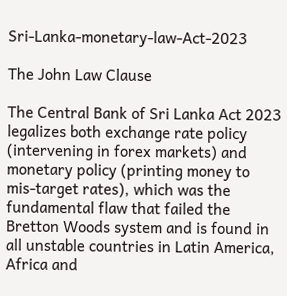Sri-Lanka-monetary-law-Act-2023

The John Law Clause

The Central Bank of Sri Lanka Act 2023 legalizes both exchange rate policy (intervening in forex markets) and monetary policy (printing money to mis-target rates), which was the fundamental flaw that failed the Bretton Woods system and is found in all unstable countries in Latin America, Africa and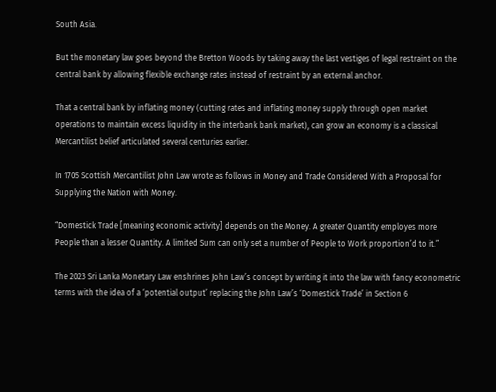South Asia.

But the monetary law goes beyond the Bretton Woods by taking away the last vestiges of legal restraint on the central bank by allowing flexible exchange rates instead of restraint by an external anchor.

That a central bank by inflating money (cutting rates and inflating money supply through open market operations to maintain excess liquidity in the interbank bank market), can grow an economy is a classical Mercantilist belief articulated several centuries earlier.

In 1705 Scottish Mercantilist John Law wrote as follows in Money and Trade Considered With a Proposal for Supplying the Nation with Money.

“Domestick Trade [meaning economic activity] depends on the Money. A greater Quantity employes more People than a lesser Quantity. A limited Sum can only set a number of People to Work proportion’d to it.”

The 2023 Sri Lanka Monetary Law enshrines John Law’s concept by writing it into the law with fancy econometric terms with the idea of a ‘potential output’ replacing the John Law’s ‘Domestick Trade’ in Section 6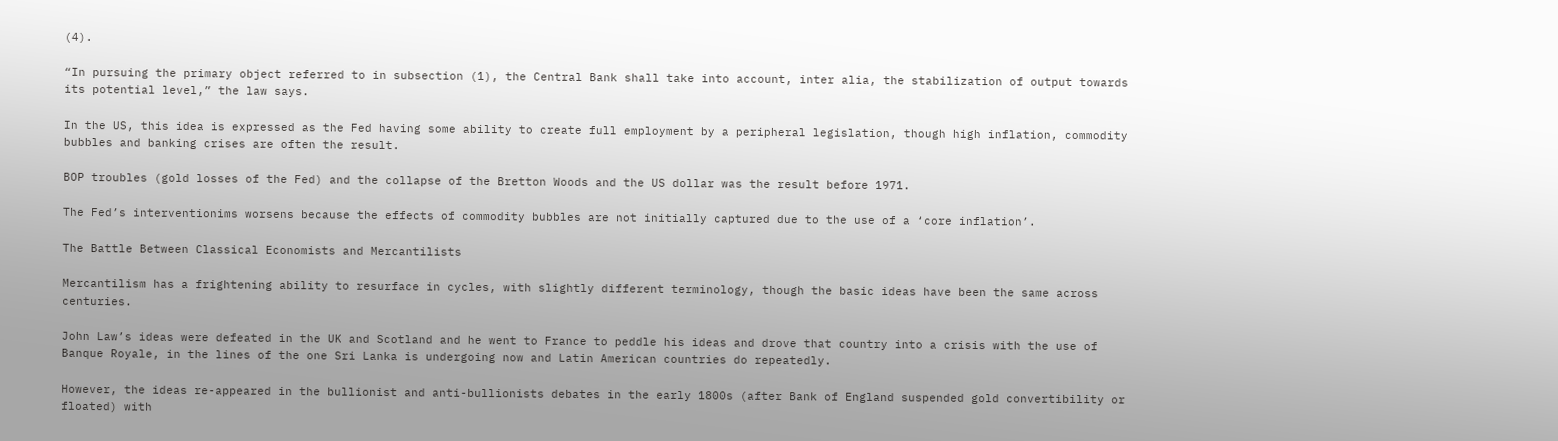(4).

“In pursuing the primary object referred to in subsection (1), the Central Bank shall take into account, inter alia, the stabilization of output towards its potential level,” the law says.

In the US, this idea is expressed as the Fed having some ability to create full employment by a peripheral legislation, though high inflation, commodity bubbles and banking crises are often the result.

BOP troubles (gold losses of the Fed) and the collapse of the Bretton Woods and the US dollar was the result before 1971.

The Fed’s interventionims worsens because the effects of commodity bubbles are not initially captured due to the use of a ‘core inflation’.

The Battle Between Classical Economists and Mercantilists

Mercantilism has a frightening ability to resurface in cycles, with slightly different terminology, though the basic ideas have been the same across centuries.

John Law’s ideas were defeated in the UK and Scotland and he went to France to peddle his ideas and drove that country into a crisis with the use of Banque Royale, in the lines of the one Sri Lanka is undergoing now and Latin American countries do repeatedly.

However, the ideas re-appeared in the bullionist and anti-bullionists debates in the early 1800s (after Bank of England suspended gold convertibility or floated) with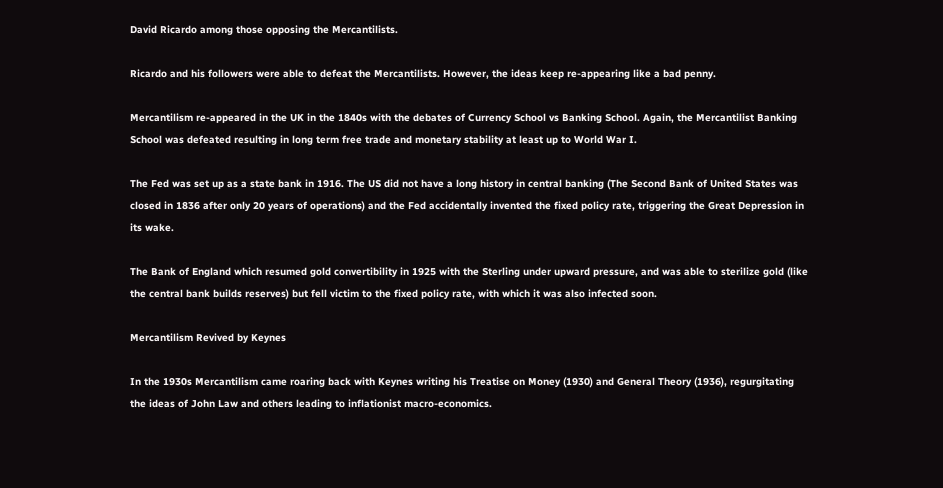David Ricardo among those opposing the Mercantilists.

Ricardo and his followers were able to defeat the Mercantilists. However, the ideas keep re-appearing like a bad penny.

Mercantilism re-appeared in the UK in the 1840s with the debates of Currency School vs Banking School. Again, the Mercantilist Banking School was defeated resulting in long term free trade and monetary stability at least up to World War I.

The Fed was set up as a state bank in 1916. The US did not have a long history in central banking (The Second Bank of United States was closed in 1836 after only 20 years of operations) and the Fed accidentally invented the fixed policy rate, triggering the Great Depression in its wake.

The Bank of England which resumed gold convertibility in 1925 with the Sterling under upward pressure, and was able to sterilize gold (like the central bank builds reserves) but fell victim to the fixed policy rate, with which it was also infected soon.

Mercantilism Revived by Keynes

In the 1930s Mercantilism came roaring back with Keynes writing his Treatise on Money (1930) and General Theory (1936), regurgitating the ideas of John Law and others leading to inflationist macro-economics.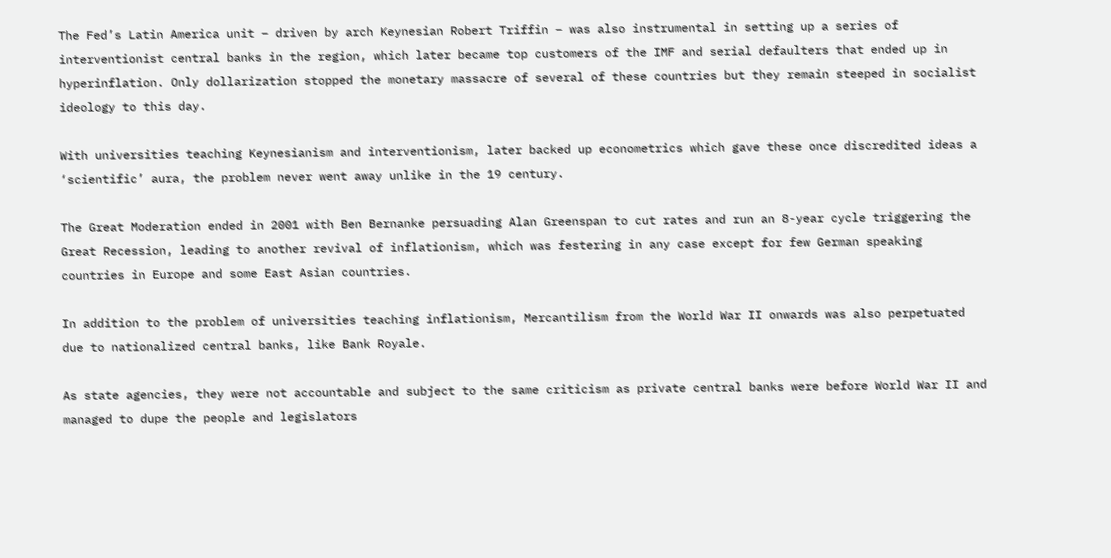The Fed’s Latin America unit – driven by arch Keynesian Robert Triffin – was also instrumental in setting up a series of interventionist central banks in the region, which later became top customers of the IMF and serial defaulters that ended up in hyperinflation. Only dollarization stopped the monetary massacre of several of these countries but they remain steeped in socialist ideology to this day.

With universities teaching Keynesianism and interventionism, later backed up econometrics which gave these once discredited ideas a ‘scientific’ aura, the problem never went away unlike in the 19 century.

The Great Moderation ended in 2001 with Ben Bernanke persuading Alan Greenspan to cut rates and run an 8-year cycle triggering the Great Recession, leading to another revival of inflationism, which was festering in any case except for few German speaking countries in Europe and some East Asian countries.

In addition to the problem of universities teaching inflationism, Mercantilism from the World War II onwards was also perpetuated due to nationalized central banks, like Bank Royale.

As state agencies, they were not accountable and subject to the same criticism as private central banks were before World War II and managed to dupe the people and legislators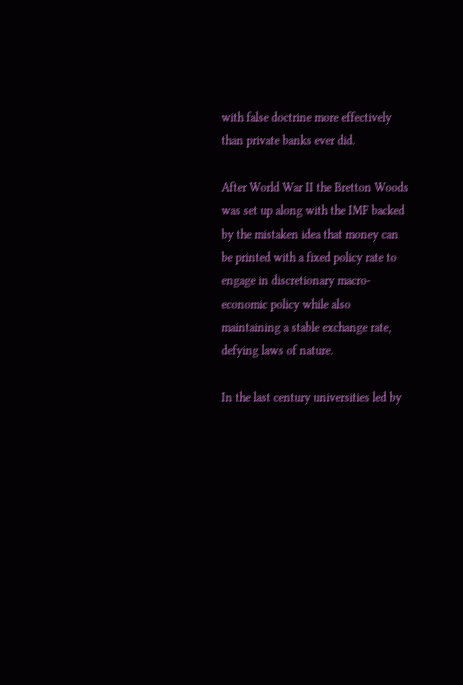with false doctrine more effectively than private banks ever did.

After World War II the Bretton Woods was set up along with the IMF backed by the mistaken idea that money can be printed with a fixed policy rate to engage in discretionary macro-economic policy while also maintaining a stable exchange rate, defying laws of nature.

In the last century universities led by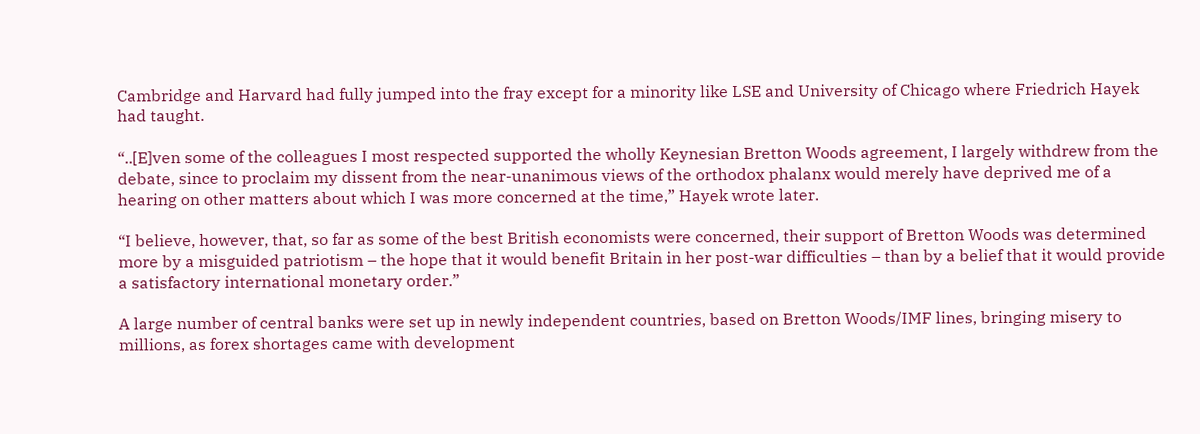Cambridge and Harvard had fully jumped into the fray except for a minority like LSE and University of Chicago where Friedrich Hayek had taught.

“..[E]ven some of the colleagues I most respected supported the wholly Keynesian Bretton Woods agreement, I largely withdrew from the debate, since to proclaim my dissent from the near-unanimous views of the orthodox phalanx would merely have deprived me of a hearing on other matters about which I was more concerned at the time,” Hayek wrote later.

“I believe, however, that, so far as some of the best British economists were concerned, their support of Bretton Woods was determined more by a misguided patriotism – the hope that it would benefit Britain in her post-war difficulties – than by a belief that it would provide a satisfactory international monetary order.”

A large number of central banks were set up in newly independent countries, based on Bretton Woods/IMF lines, bringing misery to millions, as forex shortages came with development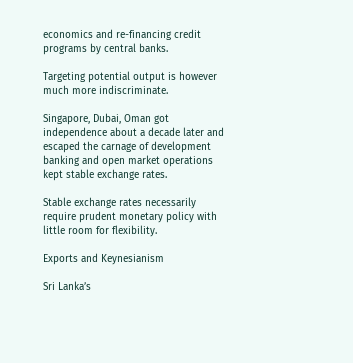economics and re-financing credit programs by central banks.

Targeting potential output is however much more indiscriminate.

Singapore, Dubai, Oman got independence about a decade later and escaped the carnage of development banking and open market operations kept stable exchange rates.

Stable exchange rates necessarily require prudent monetary policy with little room for flexibility.

Exports and Keynesianism

Sri Lanka’s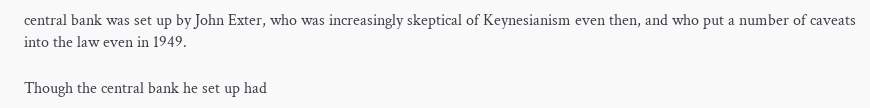central bank was set up by John Exter, who was increasingly skeptical of Keynesianism even then, and who put a number of caveats into the law even in 1949.

Though the central bank he set up had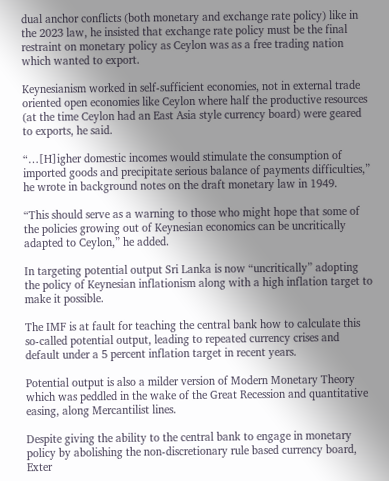dual anchor conflicts (both monetary and exchange rate policy) like in the 2023 law, he insisted that exchange rate policy must be the final restraint on monetary policy as Ceylon was as a free trading nation which wanted to export.

Keynesianism worked in self-sufficient economies, not in external trade oriented open economies like Ceylon where half the productive resources (at the time Ceylon had an East Asia style currency board) were geared to exports, he said.

“…[H]igher domestic incomes would stimulate the consumption of imported goods and precipitate serious balance of payments difficulties,” he wrote in background notes on the draft monetary law in 1949.

“This should serve as a warning to those who might hope that some of the policies growing out of Keynesian economics can be uncritically adapted to Ceylon,” he added.

In targeting potential output Sri Lanka is now “uncritically” adopting the policy of Keynesian inflationism along with a high inflation target to make it possible.

The IMF is at fault for teaching the central bank how to calculate this so-called potential output, leading to repeated currency crises and default under a 5 percent inflation target in recent years.

Potential output is also a milder version of Modern Monetary Theory which was peddled in the wake of the Great Recession and quantitative easing, along Mercantilist lines.

Despite giving the ability to the central bank to engage in monetary policy by abolishing the non-discretionary rule based currency board, Exter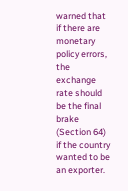warned that if there are monetary policy errors, the exchange rate should be the final brake (Section 64) if the country wanted to be an exporter.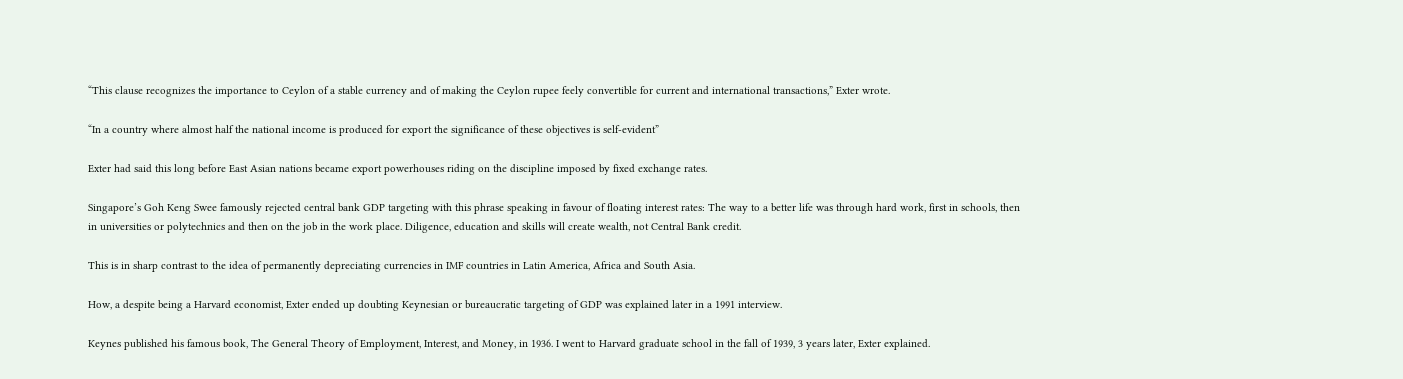“This clause recognizes the importance to Ceylon of a stable currency and of making the Ceylon rupee feely convertible for current and international transactions,” Exter wrote.

“In a country where almost half the national income is produced for export the significance of these objectives is self-evident”

Exter had said this long before East Asian nations became export powerhouses riding on the discipline imposed by fixed exchange rates.

Singapore’s Goh Keng Swee famously rejected central bank GDP targeting with this phrase speaking in favour of floating interest rates: The way to a better life was through hard work, first in schools, then in universities or polytechnics and then on the job in the work place. Diligence, education and skills will create wealth, not Central Bank credit.

This is in sharp contrast to the idea of permanently depreciating currencies in IMF countries in Latin America, Africa and South Asia.

How, a despite being a Harvard economist, Exter ended up doubting Keynesian or bureaucratic targeting of GDP was explained later in a 1991 interview.

Keynes published his famous book, The General Theory of Employment, Interest, and Money, in 1936. I went to Harvard graduate school in the fall of 1939, 3 years later, Exter explained.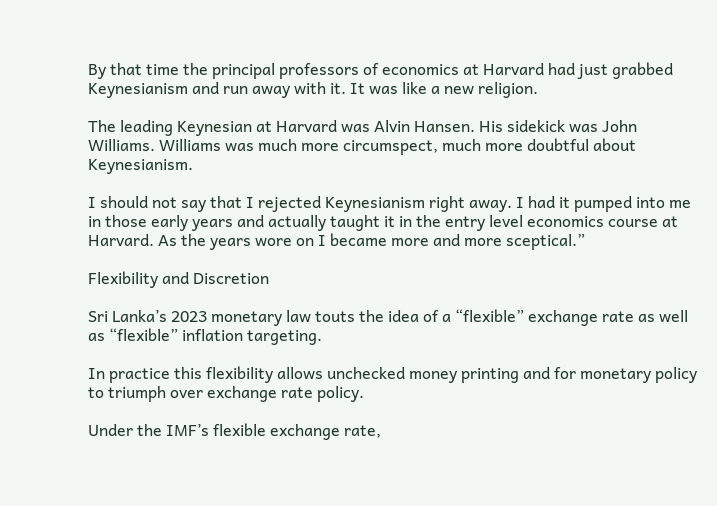By that time the principal professors of economics at Harvard had just grabbed Keynesianism and run away with it. It was like a new religion.

The leading Keynesian at Harvard was Alvin Hansen. His sidekick was John Williams. Williams was much more circumspect, much more doubtful about Keynesianism.

I should not say that I rejected Keynesianism right away. I had it pumped into me in those early years and actually taught it in the entry level economics course at Harvard. As the years wore on I became more and more sceptical.”

Flexibility and Discretion

Sri Lanka’s 2023 monetary law touts the idea of a “flexible” exchange rate as well as “flexible” inflation targeting.

In practice this flexibility allows unchecked money printing and for monetary policy to triumph over exchange rate policy.

Under the IMF’s flexible exchange rate,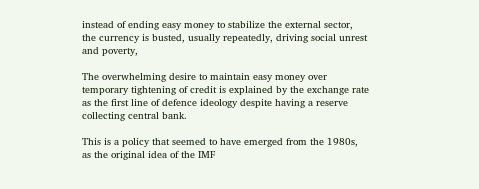instead of ending easy money to stabilize the external sector, the currency is busted, usually repeatedly, driving social unrest and poverty,

The overwhelming desire to maintain easy money over temporary tightening of credit is explained by the exchange rate as the first line of defence ideology despite having a reserve collecting central bank.

This is a policy that seemed to have emerged from the 1980s, as the original idea of the IMF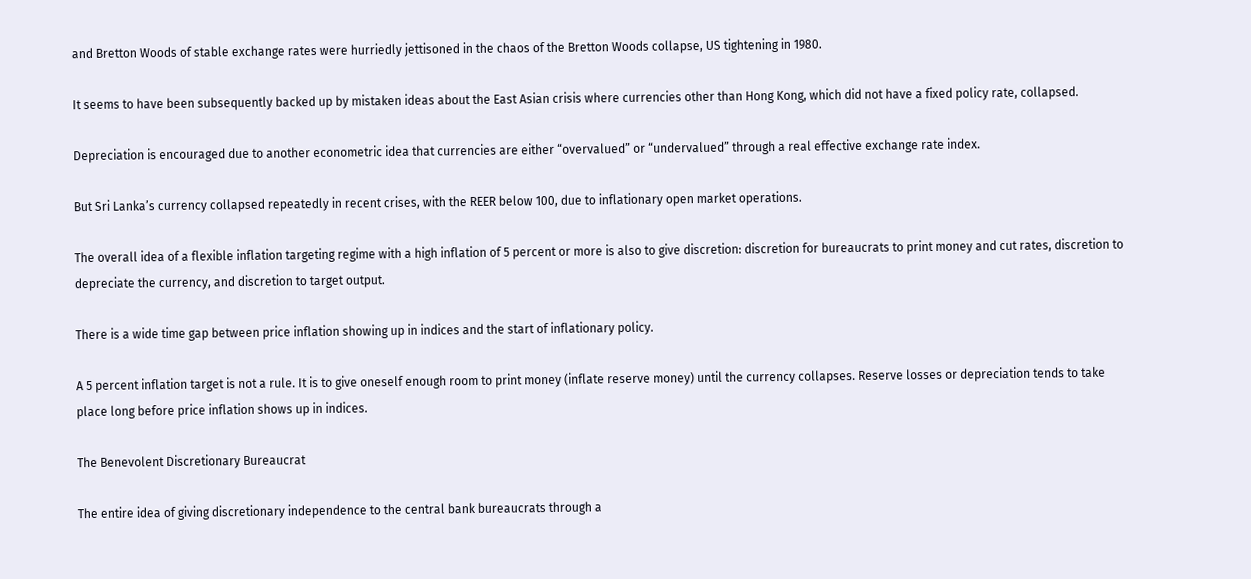and Bretton Woods of stable exchange rates were hurriedly jettisoned in the chaos of the Bretton Woods collapse, US tightening in 1980.

It seems to have been subsequently backed up by mistaken ideas about the East Asian crisis where currencies other than Hong Kong, which did not have a fixed policy rate, collapsed.

Depreciation is encouraged due to another econometric idea that currencies are either “overvalued” or “undervalued” through a real effective exchange rate index.

But Sri Lanka’s currency collapsed repeatedly in recent crises, with the REER below 100, due to inflationary open market operations.

The overall idea of a flexible inflation targeting regime with a high inflation of 5 percent or more is also to give discretion: discretion for bureaucrats to print money and cut rates, discretion to depreciate the currency, and discretion to target output.

There is a wide time gap between price inflation showing up in indices and the start of inflationary policy.

A 5 percent inflation target is not a rule. It is to give oneself enough room to print money (inflate reserve money) until the currency collapses. Reserve losses or depreciation tends to take place long before price inflation shows up in indices.

The Benevolent Discretionary Bureaucrat

The entire idea of giving discretionary independence to the central bank bureaucrats through a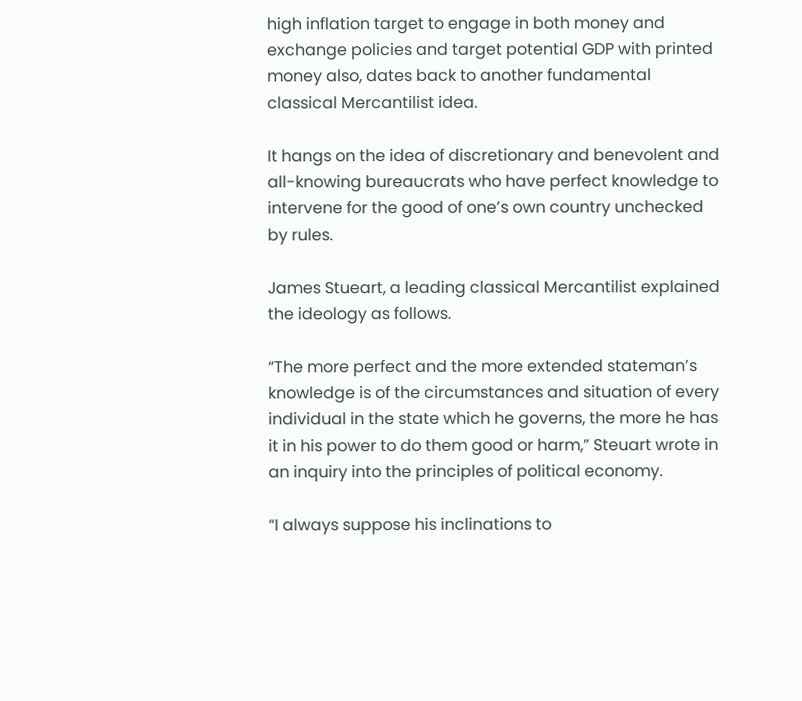high inflation target to engage in both money and exchange policies and target potential GDP with printed money also, dates back to another fundamental classical Mercantilist idea.

It hangs on the idea of discretionary and benevolent and all-knowing bureaucrats who have perfect knowledge to intervene for the good of one’s own country unchecked by rules.

James Stueart, a leading classical Mercantilist explained the ideology as follows.

“The more perfect and the more extended stateman’s knowledge is of the circumstances and situation of every individual in the state which he governs, the more he has it in his power to do them good or harm,” Steuart wrote in an inquiry into the principles of political economy.

“I always suppose his inclinations to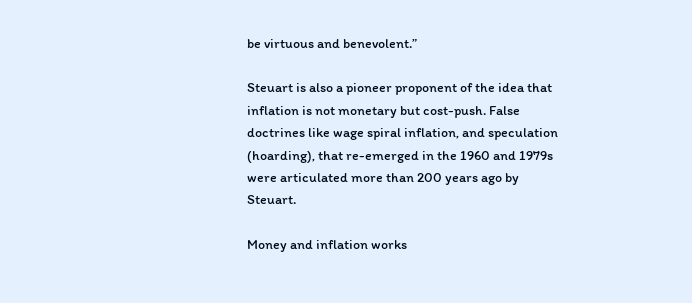be virtuous and benevolent.”

Steuart is also a pioneer proponent of the idea that inflation is not monetary but cost-push. False doctrines like wage spiral inflation, and speculation (hoarding), that re-emerged in the 1960 and 1979s were articulated more than 200 years ago by Steuart.

Money and inflation works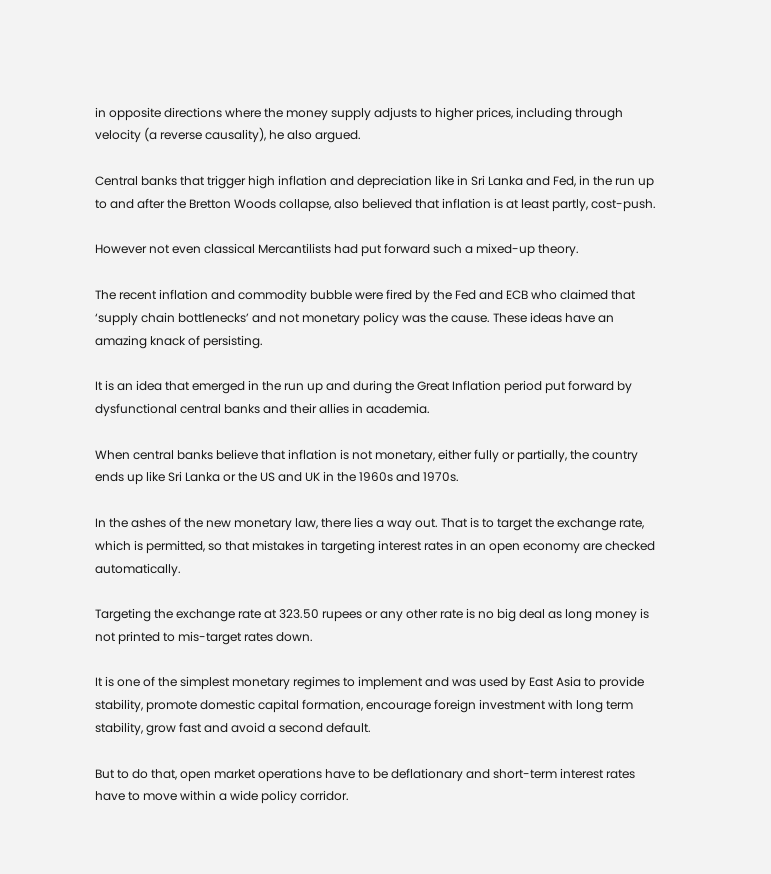in opposite directions where the money supply adjusts to higher prices, including through velocity (a reverse causality), he also argued.

Central banks that trigger high inflation and depreciation like in Sri Lanka and Fed, in the run up to and after the Bretton Woods collapse, also believed that inflation is at least partly, cost-push.

However not even classical Mercantilists had put forward such a mixed-up theory.

The recent inflation and commodity bubble were fired by the Fed and ECB who claimed that ‘supply chain bottlenecks’ and not monetary policy was the cause. These ideas have an amazing knack of persisting.

It is an idea that emerged in the run up and during the Great Inflation period put forward by dysfunctional central banks and their allies in academia.

When central banks believe that inflation is not monetary, either fully or partially, the country ends up like Sri Lanka or the US and UK in the 1960s and 1970s.

In the ashes of the new monetary law, there lies a way out. That is to target the exchange rate, which is permitted, so that mistakes in targeting interest rates in an open economy are checked automatically.

Targeting the exchange rate at 323.50 rupees or any other rate is no big deal as long money is not printed to mis-target rates down.

It is one of the simplest monetary regimes to implement and was used by East Asia to provide stability, promote domestic capital formation, encourage foreign investment with long term stability, grow fast and avoid a second default.

But to do that, open market operations have to be deflationary and short-term interest rates have to move within a wide policy corridor.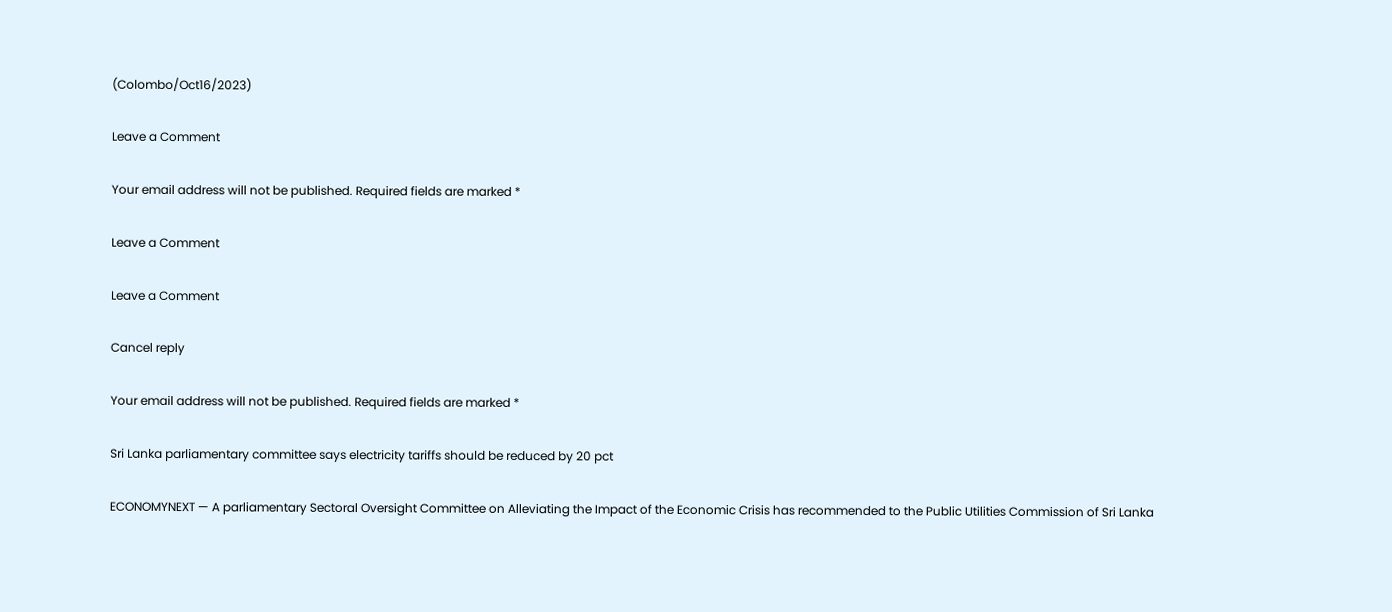(Colombo/Oct16/2023)

Leave a Comment

Your email address will not be published. Required fields are marked *

Leave a Comment

Leave a Comment

Cancel reply

Your email address will not be published. Required fields are marked *

Sri Lanka parliamentary committee says electricity tariffs should be reduced by 20 pct

ECONOMYNEXT — A parliamentary Sectoral Oversight Committee on Alleviating the Impact of the Economic Crisis has recommended to the Public Utilities Commission of Sri Lanka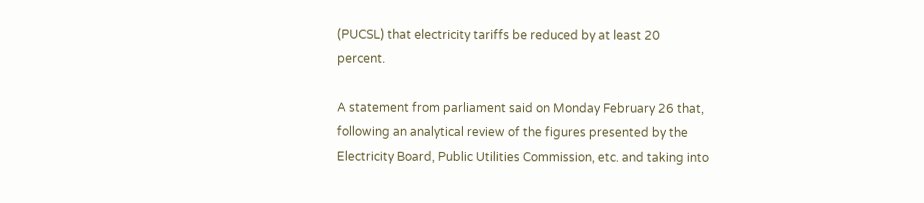(PUCSL) that electricity tariffs be reduced by at least 20 percent.

A statement from parliament said on Monday February 26 that, following an analytical review of the figures presented by the Electricity Board, Public Utilities Commission, etc. and taking into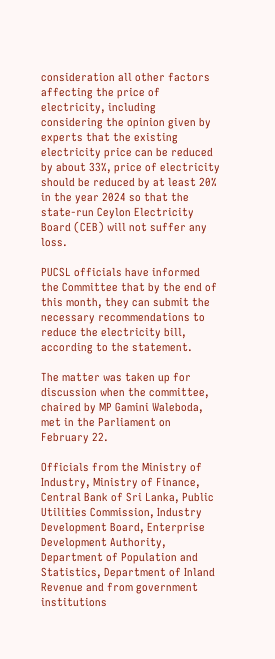consideration all other factors affecting the price of electricity, including considering the opinion given by experts that the existing electricity price can be reduced by about 33%, price of electricity should be reduced by at least 20% in the year 2024 so that the state-run Ceylon Electricity Board (CEB) will not suffer any loss.

PUCSL officials have informed the Committee that by the end of this month, they can submit the necessary recommendations to reduce the electricity bill, according to the statement.

The matter was taken up for discussion when the committee, chaired by MP Gamini Waleboda, met in the Parliament on February 22.

Officials from the Ministry of Industry, Ministry of Finance, Central Bank of Sri Lanka, Public Utilities Commission, Industry Development Board, Enterprise Development Authority, Department of Population and Statistics, Department of Inland Revenue and from government institutions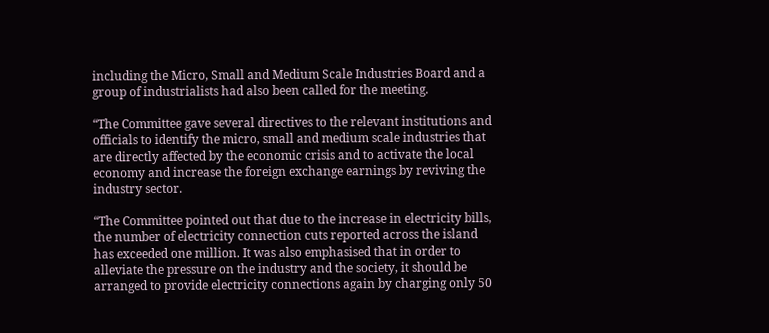including the Micro, Small and Medium Scale Industries Board and a group of industrialists had also been called for the meeting.

“The Committee gave several directives to the relevant institutions and officials to identify the micro, small and medium scale industries that are directly affected by the economic crisis and to activate the local economy and increase the foreign exchange earnings by reviving the industry sector.

“The Committee pointed out that due to the increase in electricity bills, the number of electricity connection cuts reported across the island has exceeded one million. It was also emphasised that in order to alleviate the pressure on the industry and the society, it should be arranged to provide electricity connections again by charging only 50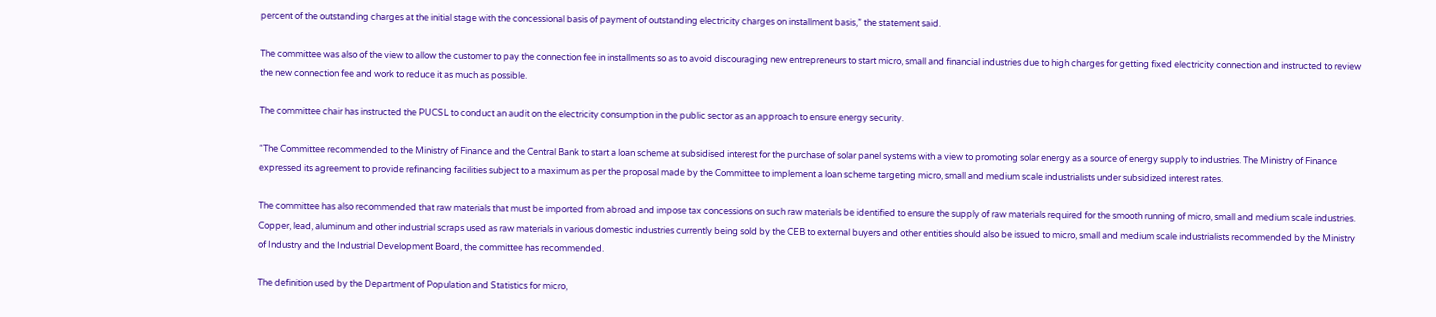percent of the outstanding charges at the initial stage with the concessional basis of payment of outstanding electricity charges on installment basis,” the statement said.

The committee was also of the view to allow the customer to pay the connection fee in installments so as to avoid discouraging new entrepreneurs to start micro, small and financial industries due to high charges for getting fixed electricity connection and instructed to review the new connection fee and work to reduce it as much as possible.

The committee chair has instructed the PUCSL to conduct an audit on the electricity consumption in the public sector as an approach to ensure energy security.

“The Committee recommended to the Ministry of Finance and the Central Bank to start a loan scheme at subsidised interest for the purchase of solar panel systems with a view to promoting solar energy as a source of energy supply to industries. The Ministry of Finance expressed its agreement to provide refinancing facilities subject to a maximum as per the proposal made by the Committee to implement a loan scheme targeting micro, small and medium scale industrialists under subsidized interest rates.

The committee has also recommended that raw materials that must be imported from abroad and impose tax concessions on such raw materials be identified to ensure the supply of raw materials required for the smooth running of micro, small and medium scale industries. Copper, lead, aluminum and other industrial scraps used as raw materials in various domestic industries currently being sold by the CEB to external buyers and other entities should also be issued to micro, small and medium scale industrialists recommended by the Ministry of Industry and the Industrial Development Board, the committee has recommended.

The definition used by the Department of Population and Statistics for micro,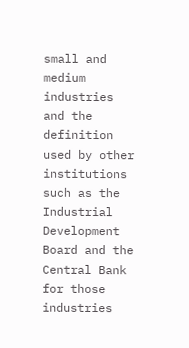small and medium industries and the definition used by other institutions such as the Industrial Development Board and the Central Bank for those industries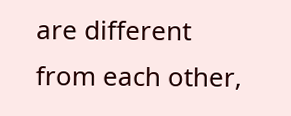are different from each other,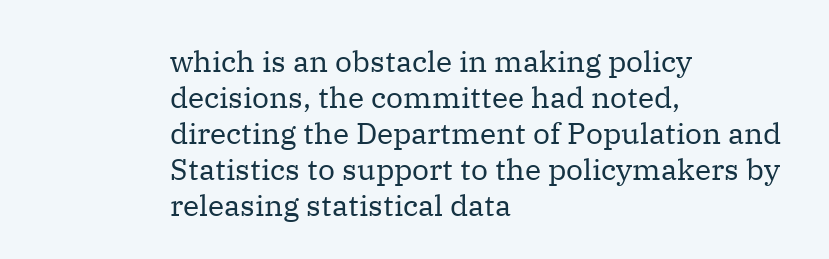which is an obstacle in making policy decisions, the committee had noted, directing the Department of Population and Statistics to support to the policymakers by releasing statistical data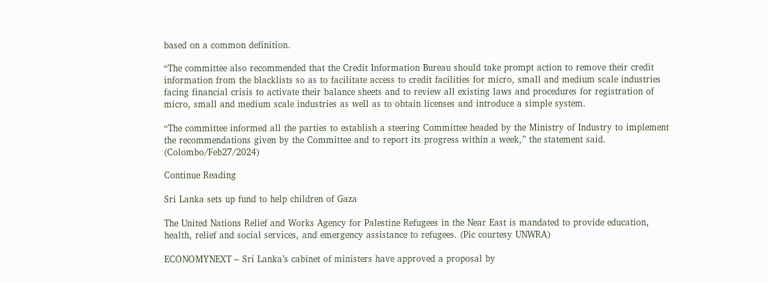based on a common definition.

“The committee also recommended that the Credit Information Bureau should take prompt action to remove their credit information from the blacklists so as to facilitate access to credit facilities for micro, small and medium scale industries facing financial crisis to activate their balance sheets and to review all existing laws and procedures for registration of micro, small and medium scale industries as well as to obtain licenses and introduce a simple system.

“The committee informed all the parties to establish a steering Committee headed by the Ministry of Industry to implement the recommendations given by the Committee and to report its progress within a week,” the statement said. (Colombo/Feb27/2024)

Continue Reading

Sri Lanka sets up fund to help children of Gaza

The United Nations Relief and Works Agency for Palestine Refugees in the Near East is mandated to provide education, health, relief and social services, and emergency assistance to refugees. (Pic courtesy UNWRA)

ECONOMYNEXT – Sri Lanka’s cabinet of ministers have approved a proposal by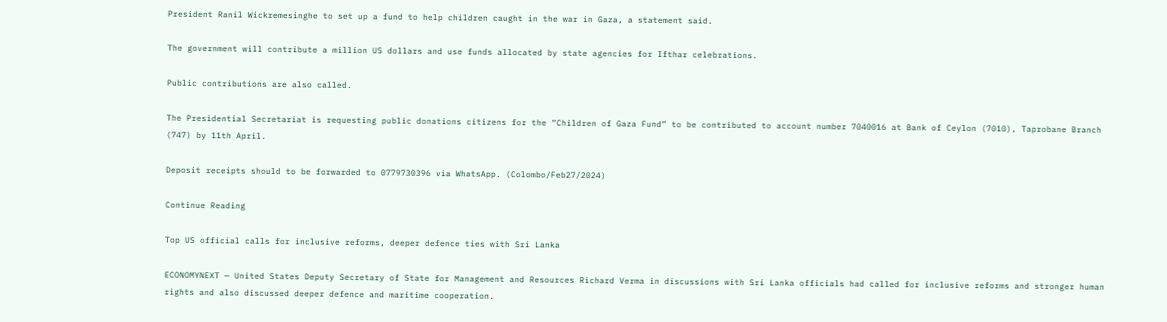President Ranil Wickremesinghe to set up a fund to help children caught in the war in Gaza, a statement said.

The government will contribute a million US dollars and use funds allocated by state agencies for Ifthar celebrations.

Public contributions are also called.

The Presidential Secretariat is requesting public donations citizens for the “Children of Gaza Fund” to be contributed to account number 7040016 at Bank of Ceylon (7010), Taprobane Branch (747) by 11th April.

Deposit receipts should to be forwarded to 0779730396 via WhatsApp. (Colombo/Feb27/2024)

Continue Reading

Top US official calls for inclusive reforms, deeper defence ties with Sri Lanka

ECONOMYNEXT — United States Deputy Secretary of State for Management and Resources Richard Verma in discussions with Sri Lanka officials had called for inclusive reforms and stronger human rights and also discussed deeper defence and maritime cooperation.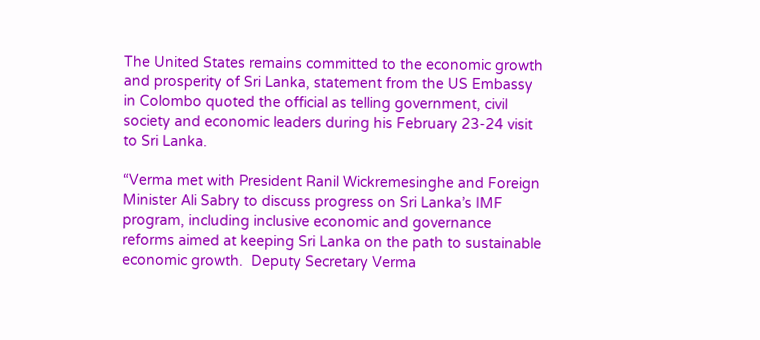The United States remains committed to the economic growth and prosperity of Sri Lanka, statement from the US Embassy in Colombo quoted the official as telling government, civil society and economic leaders during his February 23-24 visit to Sri Lanka.

“Verma met with President Ranil Wickremesinghe and Foreign Minister Ali Sabry to discuss progress on Sri Lanka’s IMF program, including inclusive economic and governance reforms aimed at keeping Sri Lanka on the path to sustainable economic growth.  Deputy Secretary Verma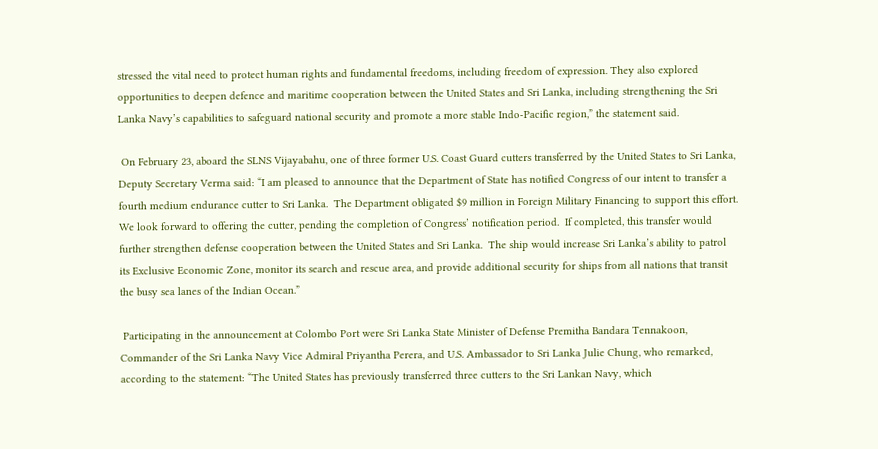stressed the vital need to protect human rights and fundamental freedoms, including freedom of expression. They also explored opportunities to deepen defence and maritime cooperation between the United States and Sri Lanka, including strengthening the Sri Lanka Navy’s capabilities to safeguard national security and promote a more stable Indo-Pacific region,” the statement said.

 On February 23, aboard the SLNS Vijayabahu, one of three former U.S. Coast Guard cutters transferred by the United States to Sri Lanka, Deputy Secretary Verma said: “I am pleased to announce that the Department of State has notified Congress of our intent to transfer a fourth medium endurance cutter to Sri Lanka.  The Department obligated $9 million in Foreign Military Financing to support this effort.  We look forward to offering the cutter, pending the completion of Congress’ notification period.  If completed, this transfer would further strengthen defense cooperation between the United States and Sri Lanka.  The ship would increase Sri Lanka’s ability to patrol its Exclusive Economic Zone, monitor its search and rescue area, and provide additional security for ships from all nations that transit the busy sea lanes of the Indian Ocean.”

 Participating in the announcement at Colombo Port were Sri Lanka State Minister of Defense Premitha Bandara Tennakoon, Commander of the Sri Lanka Navy Vice Admiral Priyantha Perera, and U.S. Ambassador to Sri Lanka Julie Chung, who remarked, according to the statement: “The United States has previously transferred three cutters to the Sri Lankan Navy, which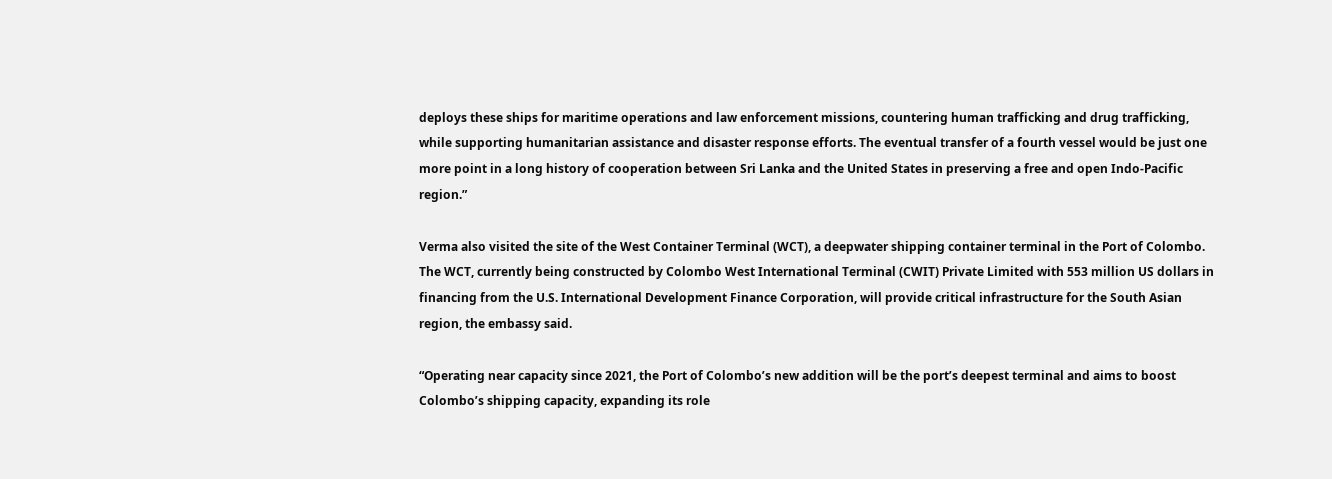deploys these ships for maritime operations and law enforcement missions, countering human trafficking and drug trafficking, while supporting humanitarian assistance and disaster response efforts. The eventual transfer of a fourth vessel would be just one more point in a long history of cooperation between Sri Lanka and the United States in preserving a free and open Indo-Pacific region.”

Verma also visited the site of the West Container Terminal (WCT), a deepwater shipping container terminal in the Port of Colombo. The WCT, currently being constructed by Colombo West International Terminal (CWIT) Private Limited with 553 million US dollars in financing from the U.S. International Development Finance Corporation, will provide critical infrastructure for the South Asian region, the embassy said.

“Operating near capacity since 2021, the Port of Colombo’s new addition will be the port’s deepest terminal and aims to boost Colombo’s shipping capacity, expanding its role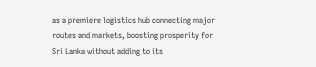as a premiere logistics hub connecting major routes and markets, boosting prosperity for Sri Lanka without adding to its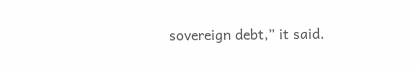sovereign debt,” it said.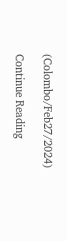(Colombo/Feb27/2024)

Continue Reading